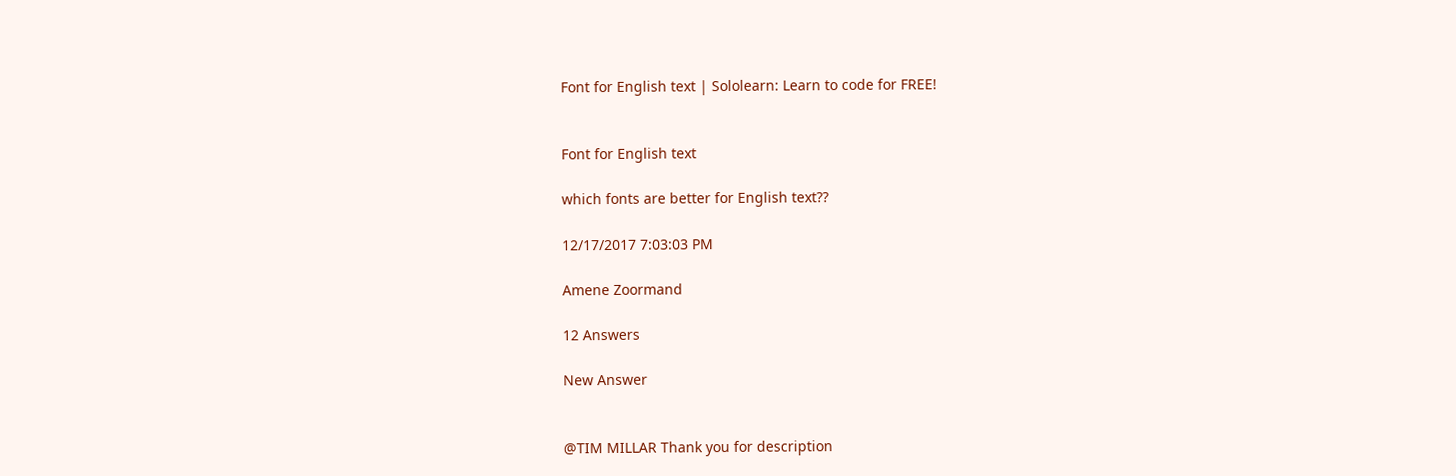Font for English text | Sololearn: Learn to code for FREE!


Font for English text

which fonts are better for English text??

12/17/2017 7:03:03 PM

Amene Zoormand

12 Answers

New Answer


@TIM MILLAR Thank you for description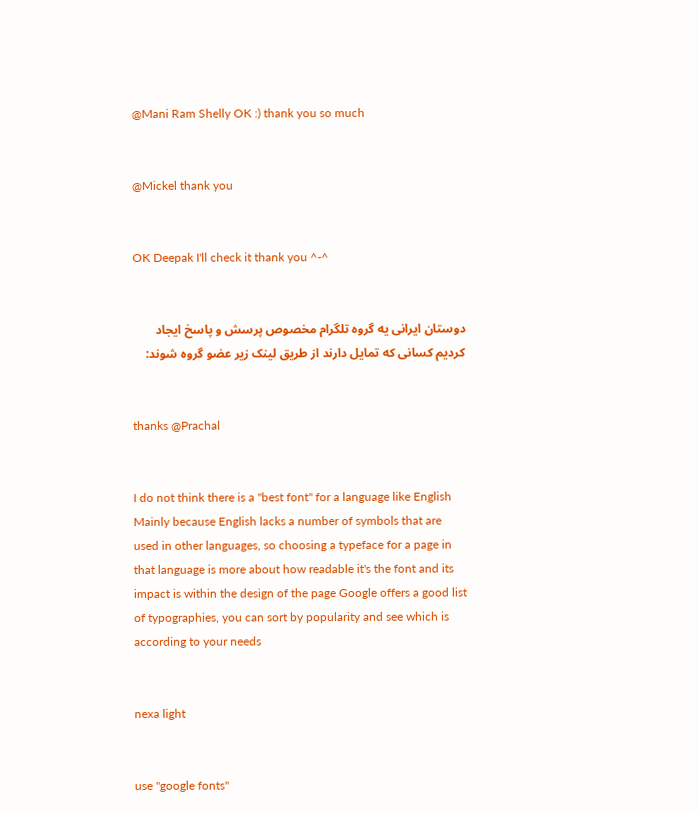@Mani Ram Shelly OK :) thank you so much


@Mickel thank you


OK Deepak I'll check it thank you ^-^


دوستان ایرانی یه گروه تلگرام مخصوص پرسش و پاسخ ایجاد کردیم کسانی که تمایل دارند از طریق لینک زیر عضو گروه شوند:


thanks @Prachal


I do not think there is a "best font" for a language like English Mainly because English lacks a number of symbols that are used in other languages, so choosing a typeface for a page in that language is more about how readable it's the font and its impact is within the design of the page Google offers a good list of typographies, you can sort by popularity and see which is according to your needs


nexa light


use "google fonts"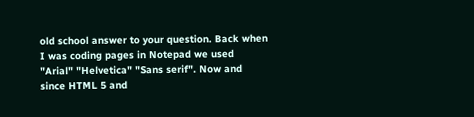old school answer to your question. Back when I was coding pages in Notepad we used "Arial" "Helvetica" "Sans serif". Now and since HTML 5 and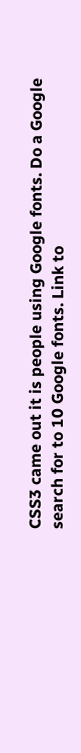CSS3 came out it is people using Google fonts. Do a Google search for to 10 Google fonts. Link to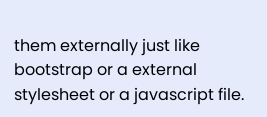them externally just like bootstrap or a external stylesheet or a javascript file.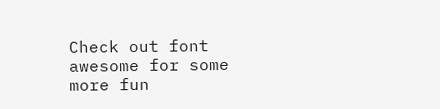Check out font awesome for some more fun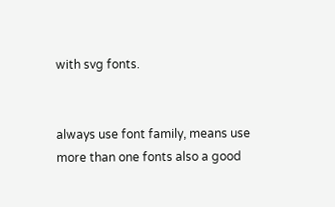with svg fonts.


always use font family, means use more than one fonts also a good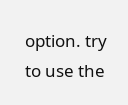option. try to use the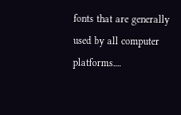fonts that are generally used by all computer platforms....